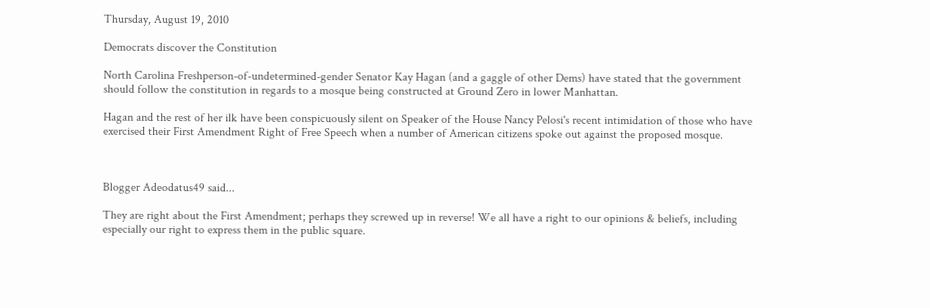Thursday, August 19, 2010

Democrats discover the Constitution

North Carolina Freshperson-of-undetermined-gender Senator Kay Hagan (and a gaggle of other Dems) have stated that the government should follow the constitution in regards to a mosque being constructed at Ground Zero in lower Manhattan.

Hagan and the rest of her ilk have been conspicuously silent on Speaker of the House Nancy Pelosi's recent intimidation of those who have exercised their First Amendment Right of Free Speech when a number of American citizens spoke out against the proposed mosque.



Blogger Adeodatus49 said...

They are right about the First Amendment; perhaps they screwed up in reverse! We all have a right to our opinions & beliefs, including especially our right to express them in the public square.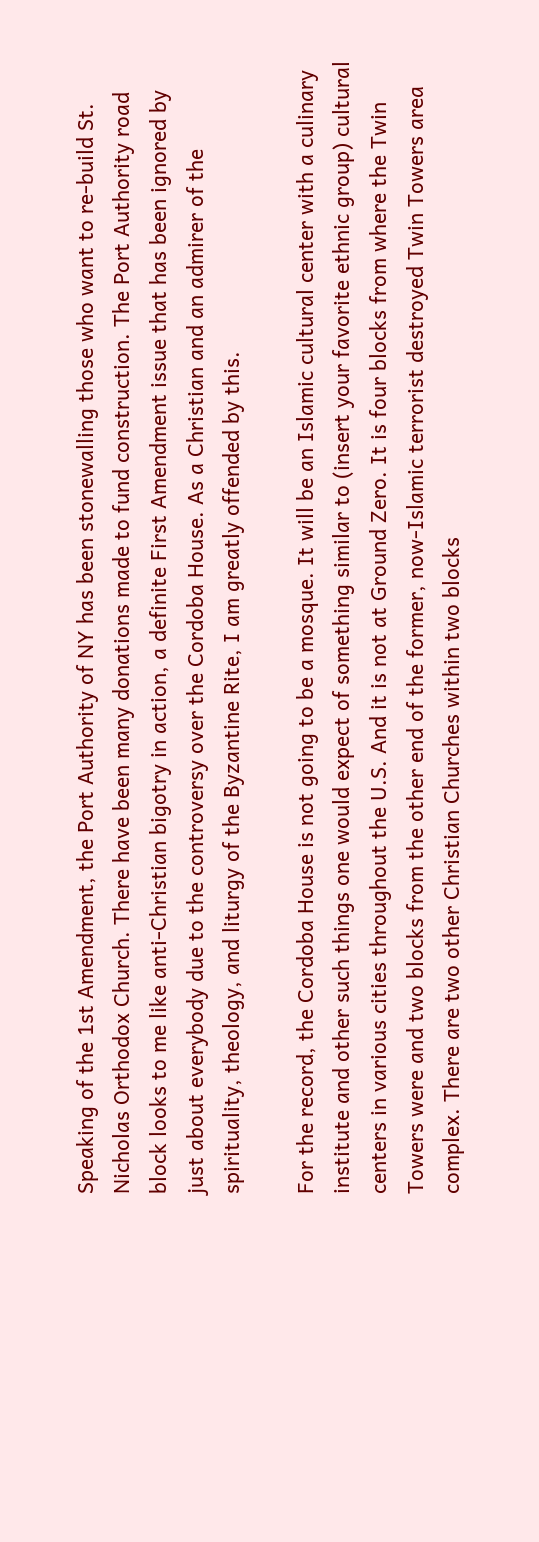Speaking of the 1st Amendment, the Port Authority of NY has been stonewalling those who want to re-build St. Nicholas Orthodox Church. There have been many donations made to fund construction. The Port Authority road block looks to me like anti-Christian bigotry in action, a definite First Amendment issue that has been ignored by just about everybody due to the controversy over the Cordoba House. As a Christian and an admirer of the spirituality, theology, and liturgy of the Byzantine Rite, I am greatly offended by this.

For the record, the Cordoba House is not going to be a mosque. It will be an Islamic cultural center with a culinary institute and other such things one would expect of something similar to (insert your favorite ethnic group) cultural centers in various cities throughout the U.S. And it is not at Ground Zero. It is four blocks from where the Twin Towers were and two blocks from the other end of the former, now-Islamic terrorist destroyed Twin Towers area complex. There are two other Christian Churches within two blocks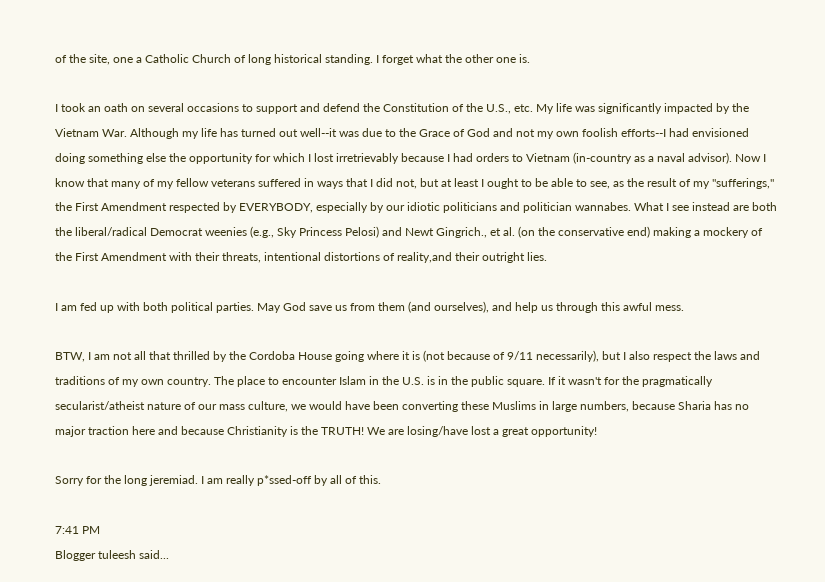of the site, one a Catholic Church of long historical standing. I forget what the other one is.

I took an oath on several occasions to support and defend the Constitution of the U.S., etc. My life was significantly impacted by the Vietnam War. Although my life has turned out well--it was due to the Grace of God and not my own foolish efforts--I had envisioned doing something else the opportunity for which I lost irretrievably because I had orders to Vietnam (in-country as a naval advisor). Now I know that many of my fellow veterans suffered in ways that I did not, but at least I ought to be able to see, as the result of my "sufferings," the First Amendment respected by EVERYBODY, especially by our idiotic politicians and politician wannabes. What I see instead are both the liberal/radical Democrat weenies (e.g., Sky Princess Pelosi) and Newt Gingrich., et al. (on the conservative end) making a mockery of the First Amendment with their threats, intentional distortions of reality,and their outright lies.

I am fed up with both political parties. May God save us from them (and ourselves), and help us through this awful mess.

BTW, I am not all that thrilled by the Cordoba House going where it is (not because of 9/11 necessarily), but I also respect the laws and traditions of my own country. The place to encounter Islam in the U.S. is in the public square. If it wasn't for the pragmatically secularist/atheist nature of our mass culture, we would have been converting these Muslims in large numbers, because Sharia has no major traction here and because Christianity is the TRUTH! We are losing/have lost a great opportunity!

Sorry for the long jeremiad. I am really p*ssed-off by all of this.

7:41 PM
Blogger tuleesh said...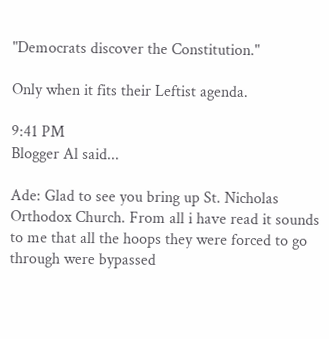"Democrats discover the Constitution."

Only when it fits their Leftist agenda.

9:41 PM
Blogger Al said...

Ade: Glad to see you bring up St. Nicholas Orthodox Church. From all i have read it sounds to me that all the hoops they were forced to go through were bypassed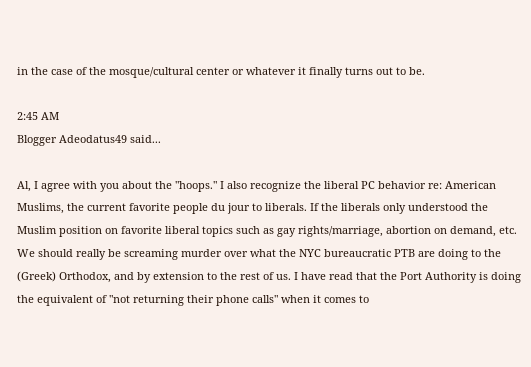in the case of the mosque/cultural center or whatever it finally turns out to be.

2:45 AM
Blogger Adeodatus49 said...

Al, I agree with you about the "hoops." I also recognize the liberal PC behavior re: American Muslims, the current favorite people du jour to liberals. If the liberals only understood the Muslim position on favorite liberal topics such as gay rights/marriage, abortion on demand, etc. We should really be screaming murder over what the NYC bureaucratic PTB are doing to the (Greek) Orthodox, and by extension to the rest of us. I have read that the Port Authority is doing the equivalent of "not returning their phone calls" when it comes to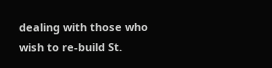dealing with those who wish to re-build St.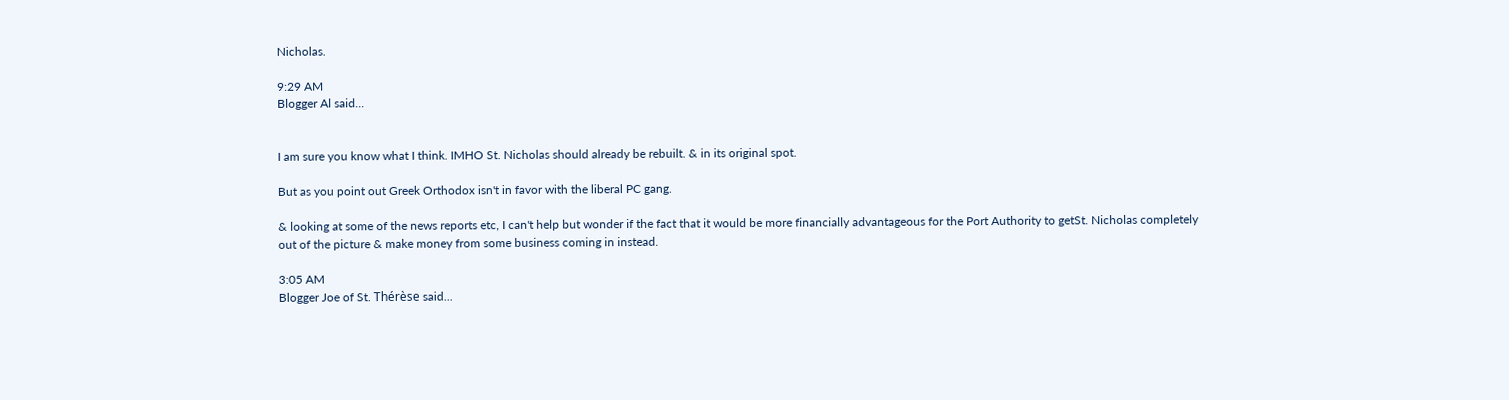Nicholas.

9:29 AM
Blogger Al said...


I am sure you know what I think. IMHO St. Nicholas should already be rebuilt. & in its original spot.

But as you point out Greek Orthodox isn't in favor with the liberal PC gang.

& looking at some of the news reports etc, I can't help but wonder if the fact that it would be more financially advantageous for the Port Authority to getSt. Nicholas completely out of the picture & make money from some business coming in instead.

3:05 AM
Blogger Joe of St. Thérèse said...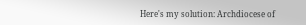Here's my solution: Archdiocese of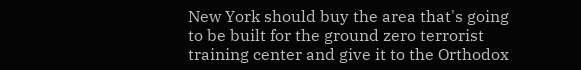New York should buy the area that's going to be built for the ground zero terrorist training center and give it to the Orthodox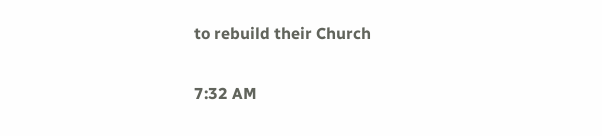to rebuild their Church

7:32 AM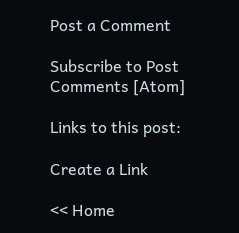Post a Comment

Subscribe to Post Comments [Atom]

Links to this post:

Create a Link

<< Home